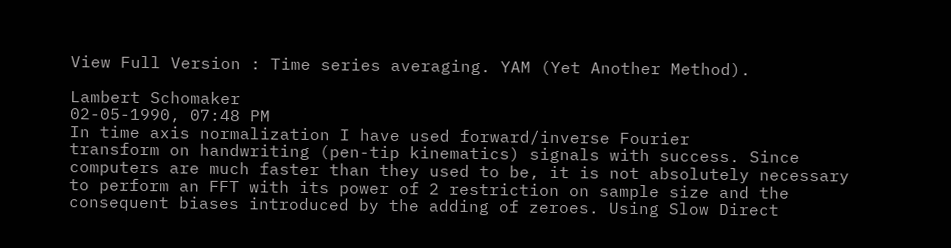View Full Version : Time series averaging. YAM (Yet Another Method).

Lambert Schomaker
02-05-1990, 07:48 PM
In time axis normalization I have used forward/inverse Fourier
transform on handwriting (pen-tip kinematics) signals with success. Since
computers are much faster than they used to be, it is not absolutely necessary
to perform an FFT with its power of 2 restriction on sample size and the
consequent biases introduced by the adding of zeroes. Using Slow Direct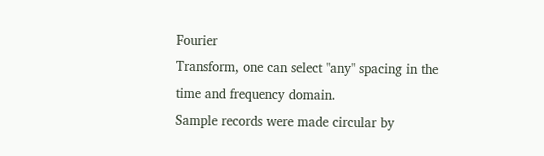Fourier
Transform, one can select "any" spacing in the time and frequency domain.
Sample records were made circular by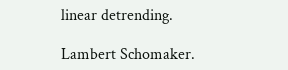linear detrending.

Lambert Schomaker.